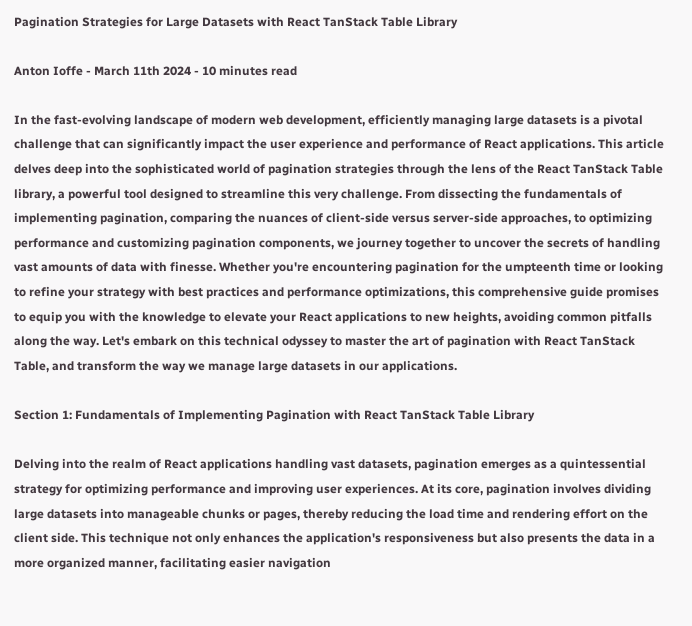Pagination Strategies for Large Datasets with React TanStack Table Library

Anton Ioffe - March 11th 2024 - 10 minutes read

In the fast-evolving landscape of modern web development, efficiently managing large datasets is a pivotal challenge that can significantly impact the user experience and performance of React applications. This article delves deep into the sophisticated world of pagination strategies through the lens of the React TanStack Table library, a powerful tool designed to streamline this very challenge. From dissecting the fundamentals of implementing pagination, comparing the nuances of client-side versus server-side approaches, to optimizing performance and customizing pagination components, we journey together to uncover the secrets of handling vast amounts of data with finesse. Whether you're encountering pagination for the umpteenth time or looking to refine your strategy with best practices and performance optimizations, this comprehensive guide promises to equip you with the knowledge to elevate your React applications to new heights, avoiding common pitfalls along the way. Let's embark on this technical odyssey to master the art of pagination with React TanStack Table, and transform the way we manage large datasets in our applications.

Section 1: Fundamentals of Implementing Pagination with React TanStack Table Library

Delving into the realm of React applications handling vast datasets, pagination emerges as a quintessential strategy for optimizing performance and improving user experiences. At its core, pagination involves dividing large datasets into manageable chunks or pages, thereby reducing the load time and rendering effort on the client side. This technique not only enhances the application's responsiveness but also presents the data in a more organized manner, facilitating easier navigation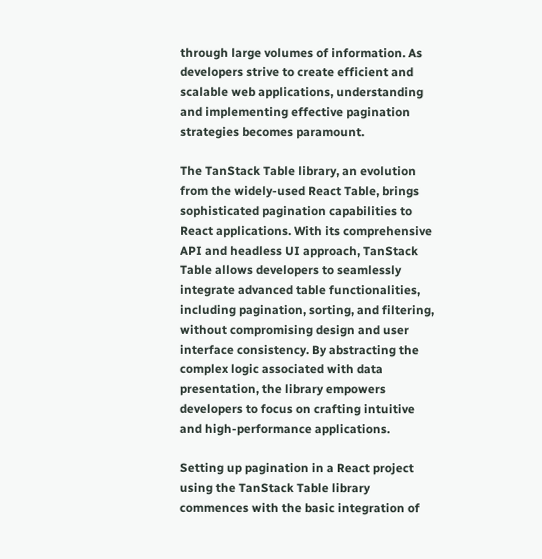through large volumes of information. As developers strive to create efficient and scalable web applications, understanding and implementing effective pagination strategies becomes paramount.

The TanStack Table library, an evolution from the widely-used React Table, brings sophisticated pagination capabilities to React applications. With its comprehensive API and headless UI approach, TanStack Table allows developers to seamlessly integrate advanced table functionalities, including pagination, sorting, and filtering, without compromising design and user interface consistency. By abstracting the complex logic associated with data presentation, the library empowers developers to focus on crafting intuitive and high-performance applications.

Setting up pagination in a React project using the TanStack Table library commences with the basic integration of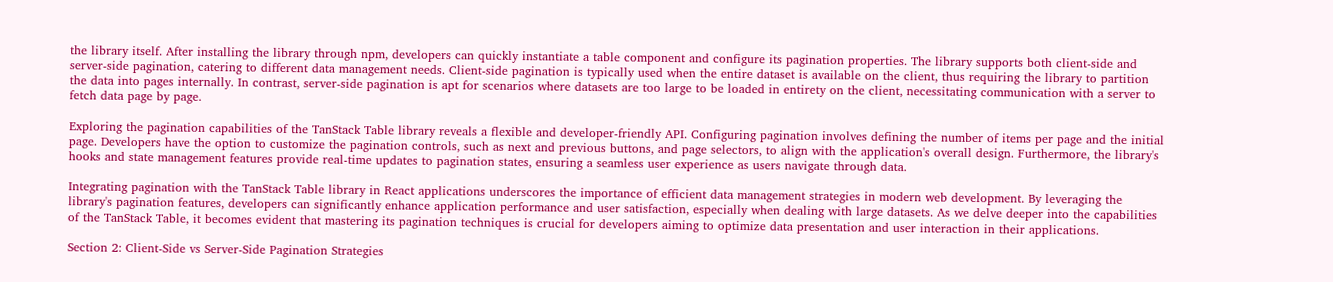the library itself. After installing the library through npm, developers can quickly instantiate a table component and configure its pagination properties. The library supports both client-side and server-side pagination, catering to different data management needs. Client-side pagination is typically used when the entire dataset is available on the client, thus requiring the library to partition the data into pages internally. In contrast, server-side pagination is apt for scenarios where datasets are too large to be loaded in entirety on the client, necessitating communication with a server to fetch data page by page.

Exploring the pagination capabilities of the TanStack Table library reveals a flexible and developer-friendly API. Configuring pagination involves defining the number of items per page and the initial page. Developers have the option to customize the pagination controls, such as next and previous buttons, and page selectors, to align with the application's overall design. Furthermore, the library's hooks and state management features provide real-time updates to pagination states, ensuring a seamless user experience as users navigate through data.

Integrating pagination with the TanStack Table library in React applications underscores the importance of efficient data management strategies in modern web development. By leveraging the library's pagination features, developers can significantly enhance application performance and user satisfaction, especially when dealing with large datasets. As we delve deeper into the capabilities of the TanStack Table, it becomes evident that mastering its pagination techniques is crucial for developers aiming to optimize data presentation and user interaction in their applications.

Section 2: Client-Side vs Server-Side Pagination Strategies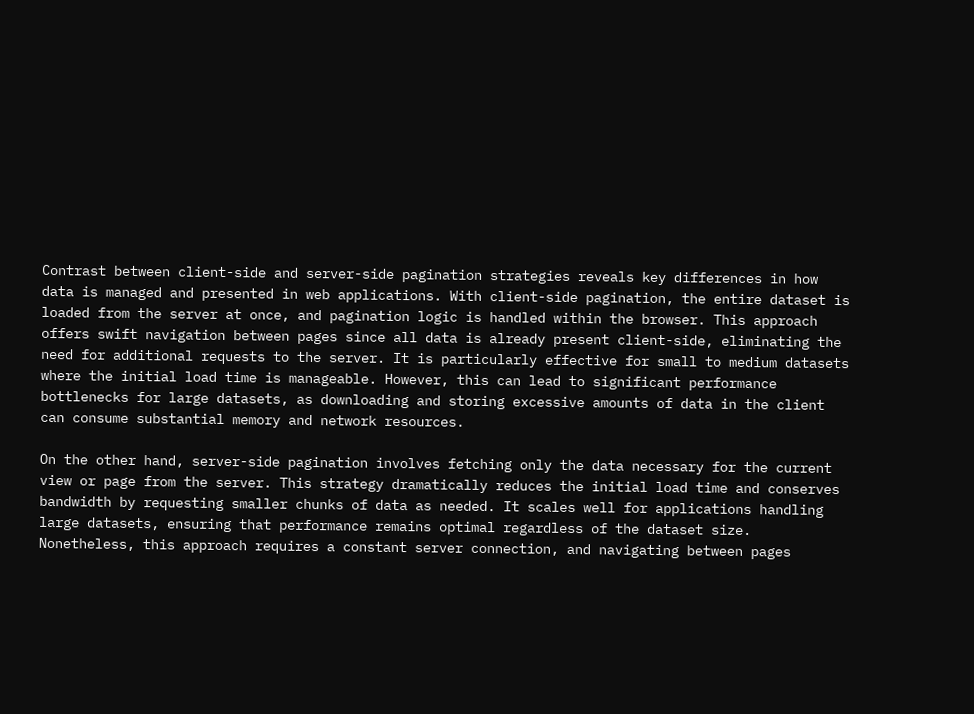Contrast between client-side and server-side pagination strategies reveals key differences in how data is managed and presented in web applications. With client-side pagination, the entire dataset is loaded from the server at once, and pagination logic is handled within the browser. This approach offers swift navigation between pages since all data is already present client-side, eliminating the need for additional requests to the server. It is particularly effective for small to medium datasets where the initial load time is manageable. However, this can lead to significant performance bottlenecks for large datasets, as downloading and storing excessive amounts of data in the client can consume substantial memory and network resources.

On the other hand, server-side pagination involves fetching only the data necessary for the current view or page from the server. This strategy dramatically reduces the initial load time and conserves bandwidth by requesting smaller chunks of data as needed. It scales well for applications handling large datasets, ensuring that performance remains optimal regardless of the dataset size. Nonetheless, this approach requires a constant server connection, and navigating between pages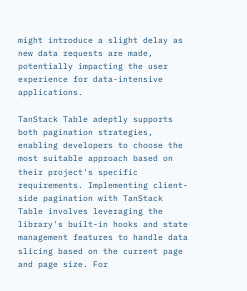might introduce a slight delay as new data requests are made, potentially impacting the user experience for data-intensive applications.

TanStack Table adeptly supports both pagination strategies, enabling developers to choose the most suitable approach based on their project's specific requirements. Implementing client-side pagination with TanStack Table involves leveraging the library's built-in hooks and state management features to handle data slicing based on the current page and page size. For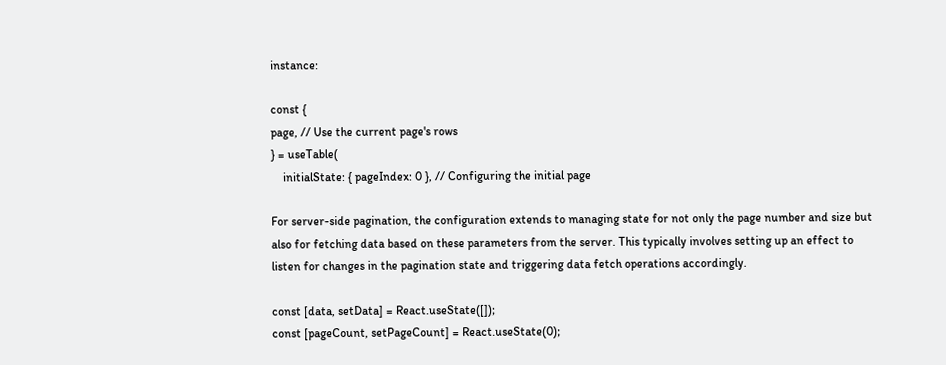instance:

const {
page, // Use the current page's rows
} = useTable(
    initialState: { pageIndex: 0 }, // Configuring the initial page

For server-side pagination, the configuration extends to managing state for not only the page number and size but also for fetching data based on these parameters from the server. This typically involves setting up an effect to listen for changes in the pagination state and triggering data fetch operations accordingly.

const [data, setData] = React.useState([]);
const [pageCount, setPageCount] = React.useState(0);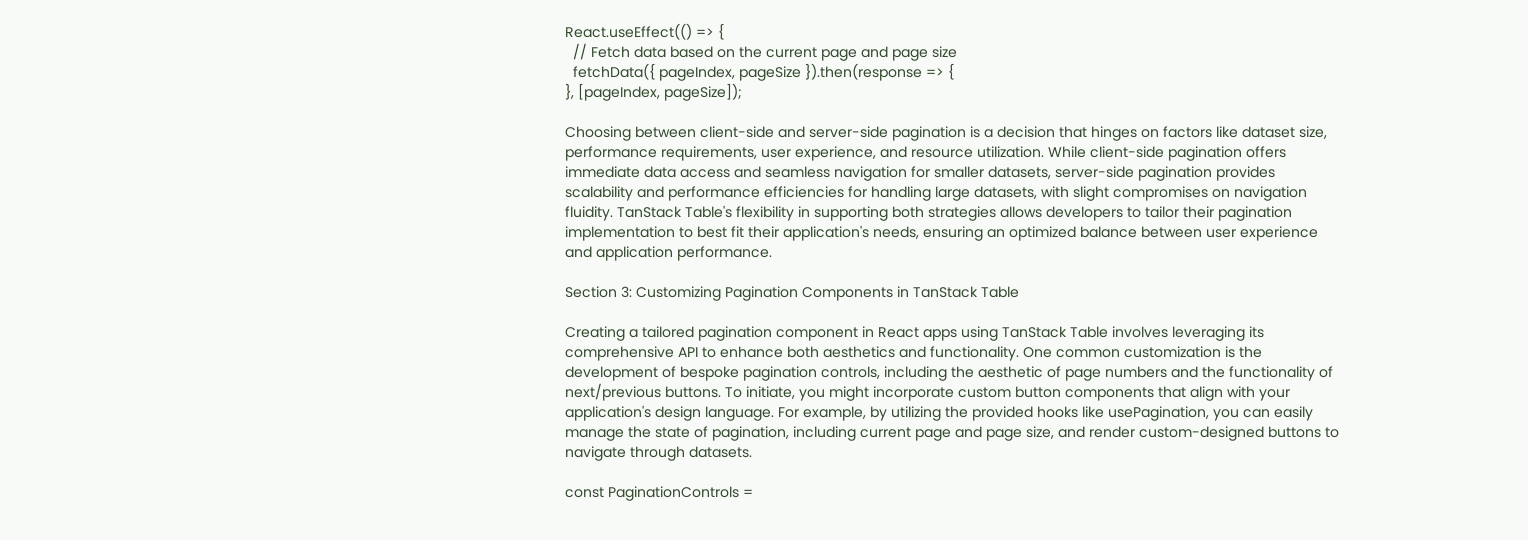React.useEffect(() => {
  // Fetch data based on the current page and page size
  fetchData({ pageIndex, pageSize }).then(response => {
}, [pageIndex, pageSize]);

Choosing between client-side and server-side pagination is a decision that hinges on factors like dataset size, performance requirements, user experience, and resource utilization. While client-side pagination offers immediate data access and seamless navigation for smaller datasets, server-side pagination provides scalability and performance efficiencies for handling large datasets, with slight compromises on navigation fluidity. TanStack Table's flexibility in supporting both strategies allows developers to tailor their pagination implementation to best fit their application's needs, ensuring an optimized balance between user experience and application performance.

Section 3: Customizing Pagination Components in TanStack Table

Creating a tailored pagination component in React apps using TanStack Table involves leveraging its comprehensive API to enhance both aesthetics and functionality. One common customization is the development of bespoke pagination controls, including the aesthetic of page numbers and the functionality of next/previous buttons. To initiate, you might incorporate custom button components that align with your application's design language. For example, by utilizing the provided hooks like usePagination, you can easily manage the state of pagination, including current page and page size, and render custom-designed buttons to navigate through datasets.

const PaginationControls =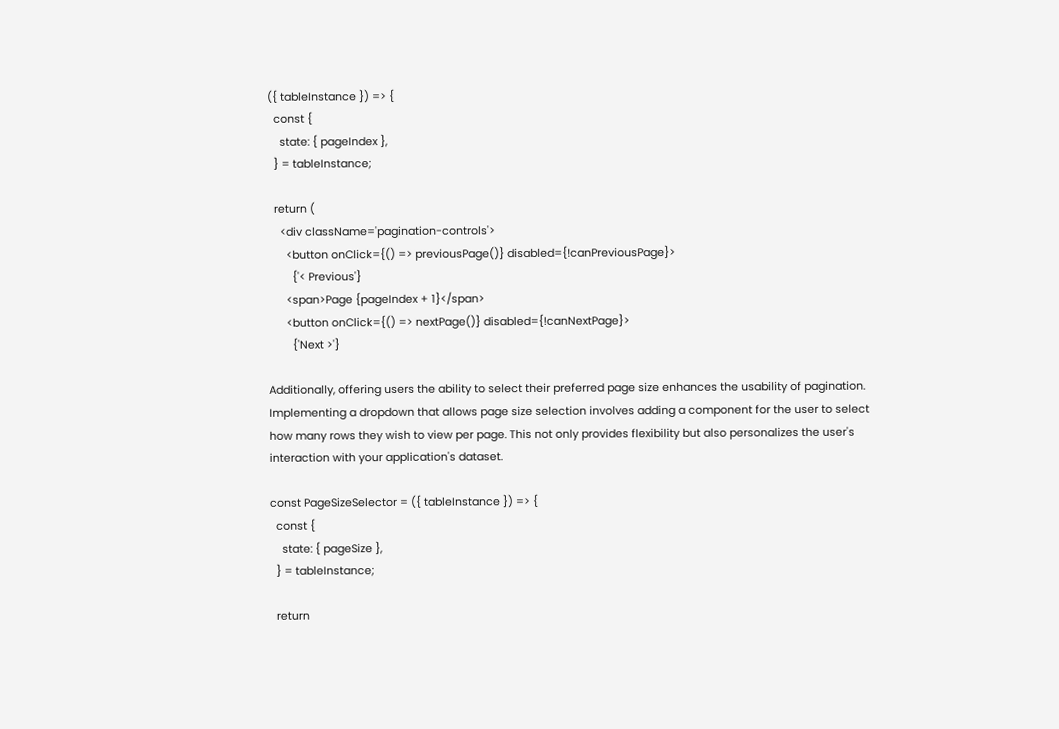({ tableInstance }) => {
  const {
    state: { pageIndex },
  } = tableInstance;

  return (
    <div className='pagination-controls'>
      <button onClick={() => previousPage()} disabled={!canPreviousPage}>
        {'< Previous'}
      <span>Page {pageIndex + 1}</span>
      <button onClick={() => nextPage()} disabled={!canNextPage}>
        {'Next >'}

Additionally, offering users the ability to select their preferred page size enhances the usability of pagination. Implementing a dropdown that allows page size selection involves adding a component for the user to select how many rows they wish to view per page. This not only provides flexibility but also personalizes the user's interaction with your application's dataset.

const PageSizeSelector = ({ tableInstance }) => {
  const {
    state: { pageSize },
  } = tableInstance;

  return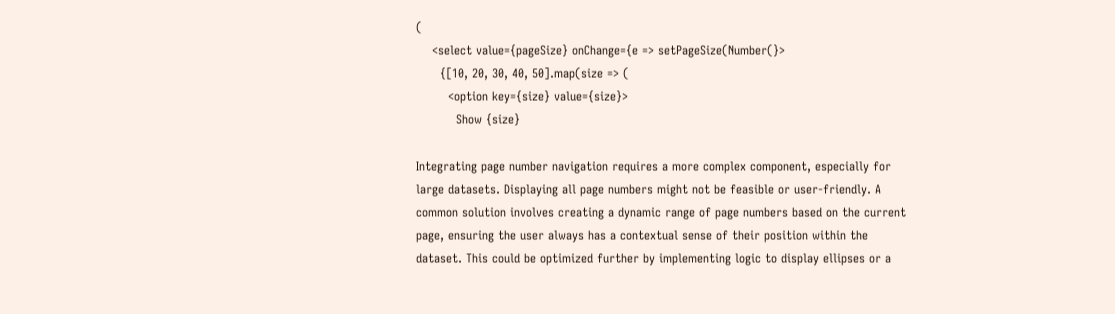(
    <select value={pageSize} onChange={e => setPageSize(Number(}>
      {[10, 20, 30, 40, 50].map(size => (
        <option key={size} value={size}>
          Show {size}

Integrating page number navigation requires a more complex component, especially for large datasets. Displaying all page numbers might not be feasible or user-friendly. A common solution involves creating a dynamic range of page numbers based on the current page, ensuring the user always has a contextual sense of their position within the dataset. This could be optimized further by implementing logic to display ellipses or a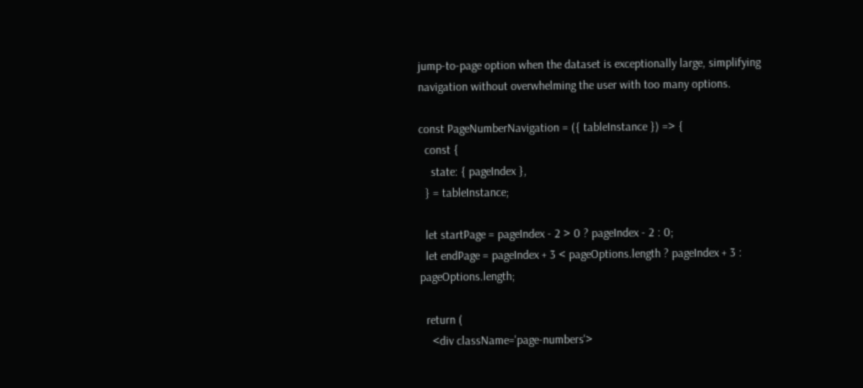jump-to-page option when the dataset is exceptionally large, simplifying navigation without overwhelming the user with too many options.

const PageNumberNavigation = ({ tableInstance }) => {
  const {
    state: { pageIndex },
  } = tableInstance;

  let startPage = pageIndex - 2 > 0 ? pageIndex - 2 : 0;
  let endPage = pageIndex + 3 < pageOptions.length ? pageIndex + 3 : pageOptions.length;

  return (
    <div className='page-numbers'>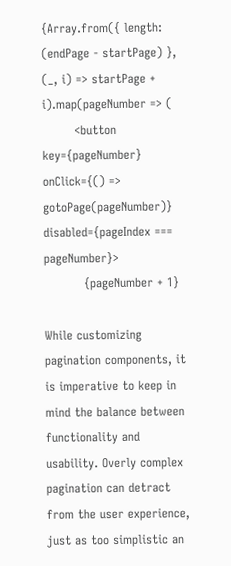{Array.from({ length: (endPage - startPage) }, (_, i) => startPage + i).map(pageNumber => (
        <button key={pageNumber} onClick={() => gotoPage(pageNumber)} disabled={pageIndex === pageNumber}>
          {pageNumber + 1}

While customizing pagination components, it is imperative to keep in mind the balance between functionality and usability. Overly complex pagination can detract from the user experience, just as too simplistic an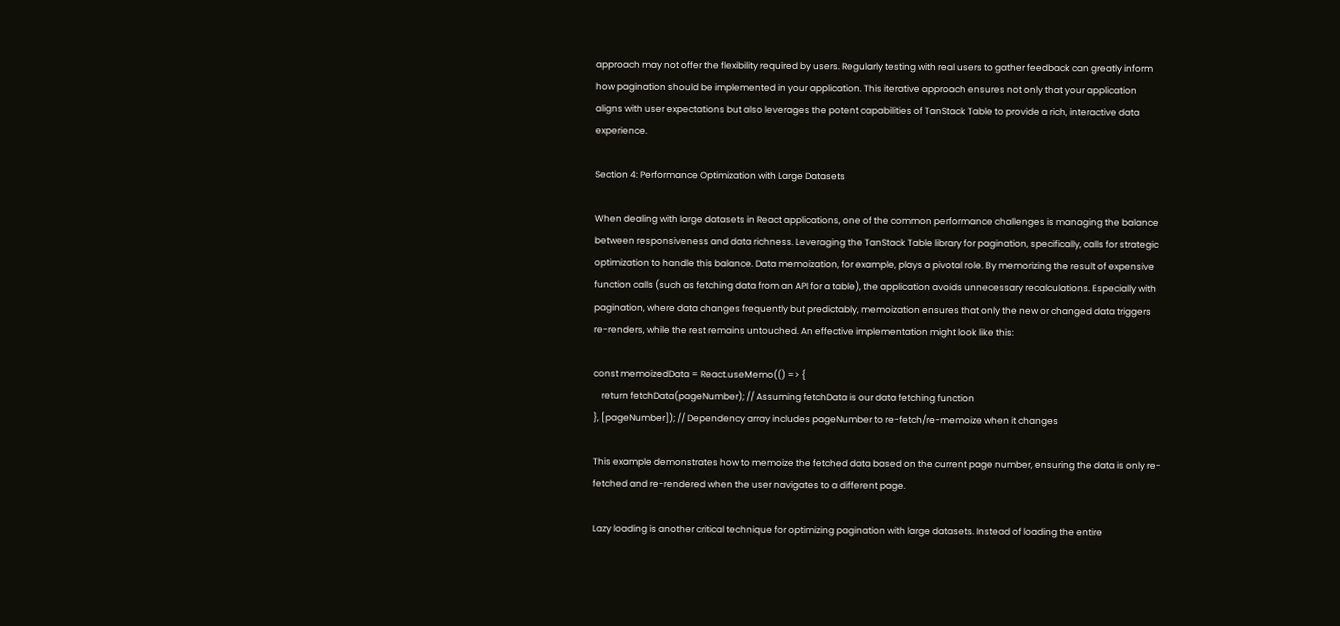approach may not offer the flexibility required by users. Regularly testing with real users to gather feedback can greatly inform how pagination should be implemented in your application. This iterative approach ensures not only that your application aligns with user expectations but also leverages the potent capabilities of TanStack Table to provide a rich, interactive data experience.

Section 4: Performance Optimization with Large Datasets

When dealing with large datasets in React applications, one of the common performance challenges is managing the balance between responsiveness and data richness. Leveraging the TanStack Table library for pagination, specifically, calls for strategic optimization to handle this balance. Data memoization, for example, plays a pivotal role. By memorizing the result of expensive function calls (such as fetching data from an API for a table), the application avoids unnecessary recalculations. Especially with pagination, where data changes frequently but predictably, memoization ensures that only the new or changed data triggers re-renders, while the rest remains untouched. An effective implementation might look like this:

const memoizedData = React.useMemo(() => {
    return fetchData(pageNumber); // Assuming fetchData is our data fetching function
}, [pageNumber]); // Dependency array includes pageNumber to re-fetch/re-memoize when it changes

This example demonstrates how to memoize the fetched data based on the current page number, ensuring the data is only re-fetched and re-rendered when the user navigates to a different page.

Lazy loading is another critical technique for optimizing pagination with large datasets. Instead of loading the entire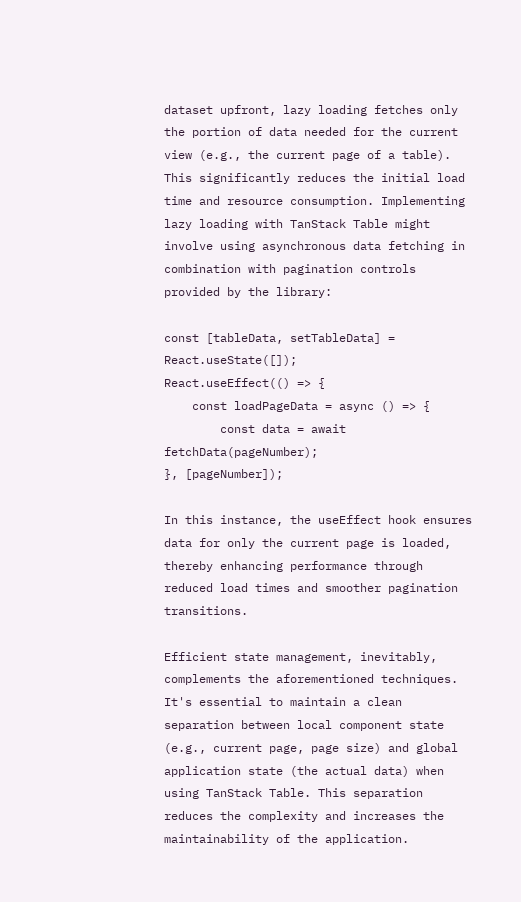dataset upfront, lazy loading fetches only the portion of data needed for the current view (e.g., the current page of a table). This significantly reduces the initial load time and resource consumption. Implementing lazy loading with TanStack Table might involve using asynchronous data fetching in combination with pagination controls provided by the library:

const [tableData, setTableData] = React.useState([]);
React.useEffect(() => {
    const loadPageData = async () => {
        const data = await fetchData(pageNumber);
}, [pageNumber]);

In this instance, the useEffect hook ensures data for only the current page is loaded, thereby enhancing performance through reduced load times and smoother pagination transitions.

Efficient state management, inevitably, complements the aforementioned techniques. It's essential to maintain a clean separation between local component state (e.g., current page, page size) and global application state (the actual data) when using TanStack Table. This separation reduces the complexity and increases the maintainability of the application.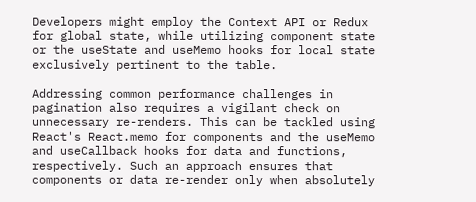Developers might employ the Context API or Redux for global state, while utilizing component state or the useState and useMemo hooks for local state exclusively pertinent to the table.

Addressing common performance challenges in pagination also requires a vigilant check on unnecessary re-renders. This can be tackled using React's React.memo for components and the useMemo and useCallback hooks for data and functions, respectively. Such an approach ensures that components or data re-render only when absolutely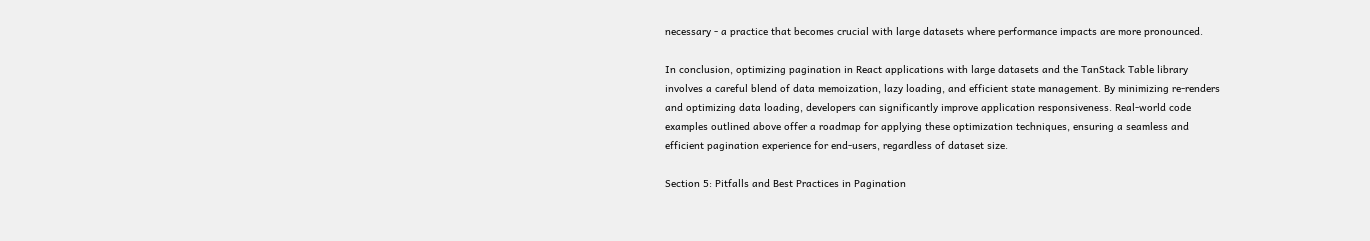necessary - a practice that becomes crucial with large datasets where performance impacts are more pronounced.

In conclusion, optimizing pagination in React applications with large datasets and the TanStack Table library involves a careful blend of data memoization, lazy loading, and efficient state management. By minimizing re-renders and optimizing data loading, developers can significantly improve application responsiveness. Real-world code examples outlined above offer a roadmap for applying these optimization techniques, ensuring a seamless and efficient pagination experience for end-users, regardless of dataset size.

Section 5: Pitfalls and Best Practices in Pagination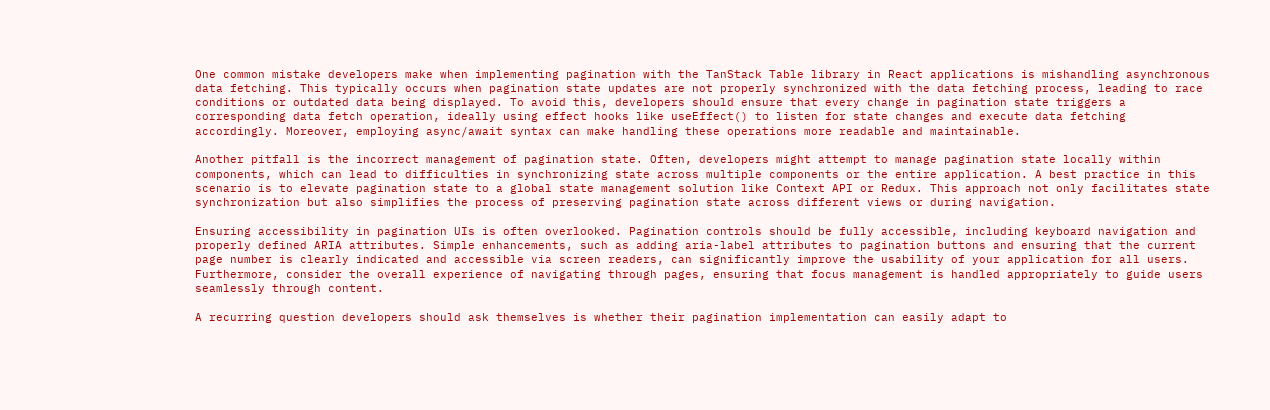One common mistake developers make when implementing pagination with the TanStack Table library in React applications is mishandling asynchronous data fetching. This typically occurs when pagination state updates are not properly synchronized with the data fetching process, leading to race conditions or outdated data being displayed. To avoid this, developers should ensure that every change in pagination state triggers a corresponding data fetch operation, ideally using effect hooks like useEffect() to listen for state changes and execute data fetching accordingly. Moreover, employing async/await syntax can make handling these operations more readable and maintainable.

Another pitfall is the incorrect management of pagination state. Often, developers might attempt to manage pagination state locally within components, which can lead to difficulties in synchronizing state across multiple components or the entire application. A best practice in this scenario is to elevate pagination state to a global state management solution like Context API or Redux. This approach not only facilitates state synchronization but also simplifies the process of preserving pagination state across different views or during navigation.

Ensuring accessibility in pagination UIs is often overlooked. Pagination controls should be fully accessible, including keyboard navigation and properly defined ARIA attributes. Simple enhancements, such as adding aria-label attributes to pagination buttons and ensuring that the current page number is clearly indicated and accessible via screen readers, can significantly improve the usability of your application for all users. Furthermore, consider the overall experience of navigating through pages, ensuring that focus management is handled appropriately to guide users seamlessly through content.

A recurring question developers should ask themselves is whether their pagination implementation can easily adapt to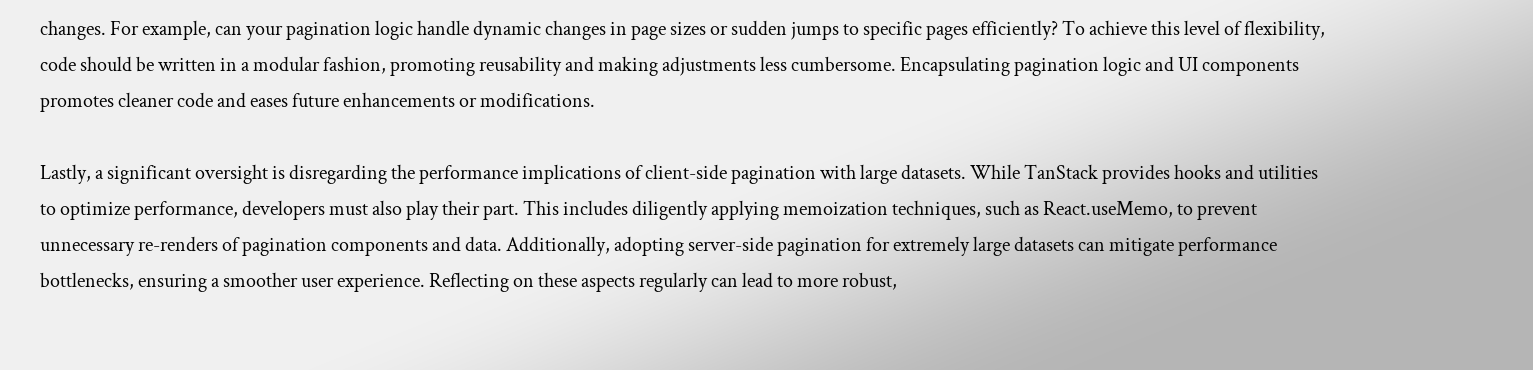changes. For example, can your pagination logic handle dynamic changes in page sizes or sudden jumps to specific pages efficiently? To achieve this level of flexibility, code should be written in a modular fashion, promoting reusability and making adjustments less cumbersome. Encapsulating pagination logic and UI components promotes cleaner code and eases future enhancements or modifications.

Lastly, a significant oversight is disregarding the performance implications of client-side pagination with large datasets. While TanStack provides hooks and utilities to optimize performance, developers must also play their part. This includes diligently applying memoization techniques, such as React.useMemo, to prevent unnecessary re-renders of pagination components and data. Additionally, adopting server-side pagination for extremely large datasets can mitigate performance bottlenecks, ensuring a smoother user experience. Reflecting on these aspects regularly can lead to more robust,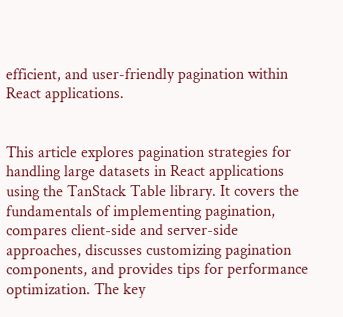efficient, and user-friendly pagination within React applications.


This article explores pagination strategies for handling large datasets in React applications using the TanStack Table library. It covers the fundamentals of implementing pagination, compares client-side and server-side approaches, discusses customizing pagination components, and provides tips for performance optimization. The key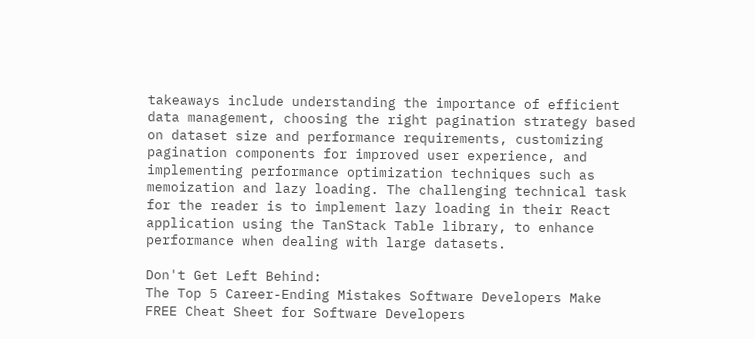takeaways include understanding the importance of efficient data management, choosing the right pagination strategy based on dataset size and performance requirements, customizing pagination components for improved user experience, and implementing performance optimization techniques such as memoization and lazy loading. The challenging technical task for the reader is to implement lazy loading in their React application using the TanStack Table library, to enhance performance when dealing with large datasets.

Don't Get Left Behind:
The Top 5 Career-Ending Mistakes Software Developers Make
FREE Cheat Sheet for Software Developers